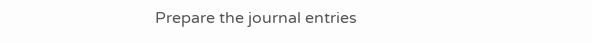Prepare the journal entries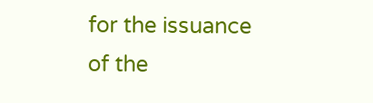for the issuance of the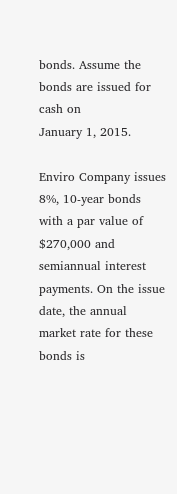bonds. Assume the bonds are issued for cash on
January 1, 2015.

Enviro Company issues 8%, 10-year bonds with a par value of $270,000 and semiannual interest payments. On the issue date, the annual market rate for these bonds is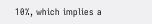10%, which implies a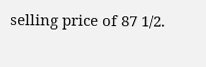selling price of 87 1/2.